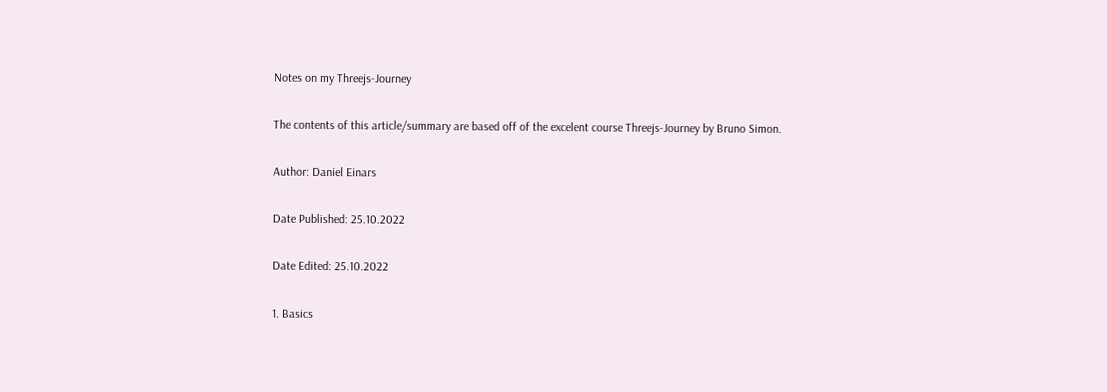Notes on my Threejs-Journey

The contents of this article/summary are based off of the excelent course Threejs-Journey by Bruno Simon.

Author: Daniel Einars

Date Published: 25.10.2022

Date Edited: 25.10.2022

1. Basics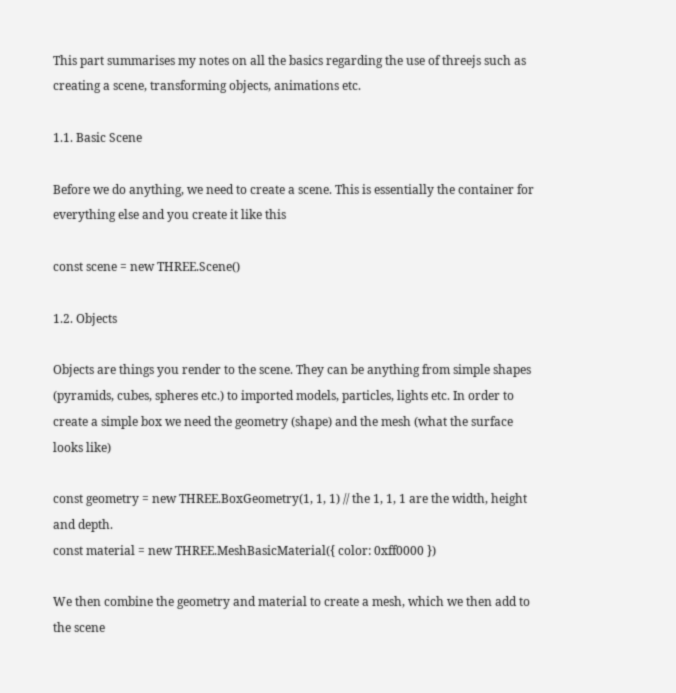This part summarises my notes on all the basics regarding the use of threejs such as creating a scene, transforming objects, animations etc.

1.1. Basic Scene

Before we do anything, we need to create a scene. This is essentially the container for everything else and you create it like this

const scene = new THREE.Scene()

1.2. Objects

Objects are things you render to the scene. They can be anything from simple shapes (pyramids, cubes, spheres etc.) to imported models, particles, lights etc. In order to create a simple box we need the geometry (shape) and the mesh (what the surface looks like)

const geometry = new THREE.BoxGeometry(1, 1, 1) // the 1, 1, 1 are the width, height and depth.
const material = new THREE.MeshBasicMaterial({ color: 0xff0000 })

We then combine the geometry and material to create a mesh, which we then add to the scene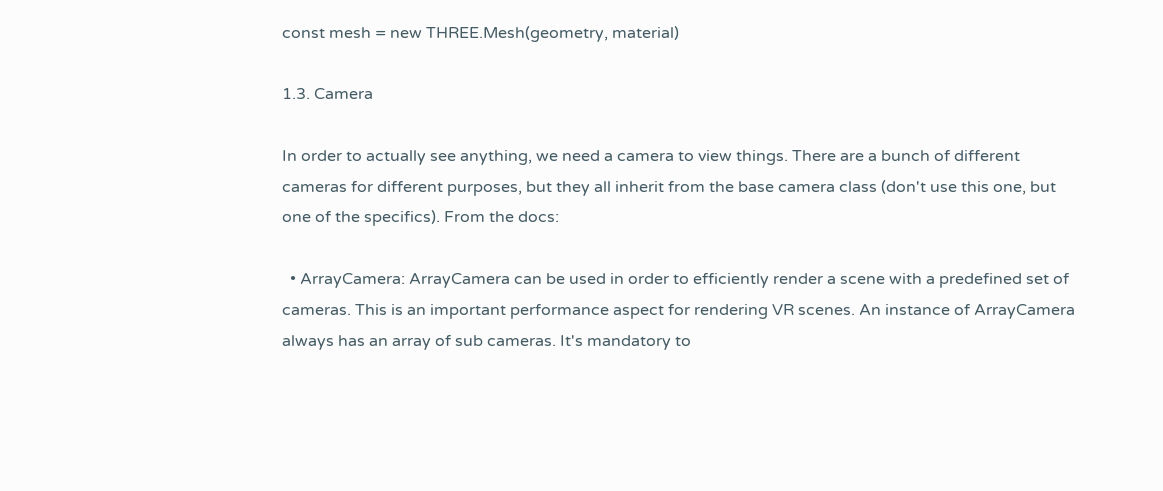const mesh = new THREE.Mesh(geometry, material)

1.3. Camera

In order to actually see anything, we need a camera to view things. There are a bunch of different cameras for different purposes, but they all inherit from the base camera class (don't use this one, but one of the specifics). From the docs:

  • ArrayCamera: ArrayCamera can be used in order to efficiently render a scene with a predefined set of cameras. This is an important performance aspect for rendering VR scenes. An instance of ArrayCamera always has an array of sub cameras. It's mandatory to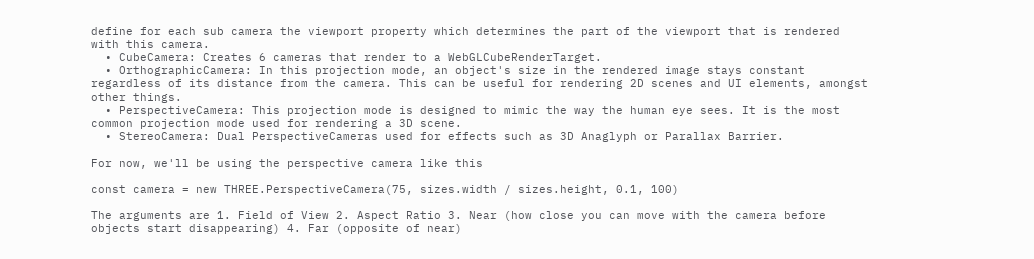define for each sub camera the viewport property which determines the part of the viewport that is rendered with this camera.
  • CubeCamera: Creates 6 cameras that render to a WebGLCubeRenderTarget.
  • OrthographicCamera: In this projection mode, an object's size in the rendered image stays constant regardless of its distance from the camera. This can be useful for rendering 2D scenes and UI elements, amongst other things.
  • PerspectiveCamera: This projection mode is designed to mimic the way the human eye sees. It is the most common projection mode used for rendering a 3D scene.
  • StereoCamera: Dual PerspectiveCameras used for effects such as 3D Anaglyph or Parallax Barrier.

For now, we'll be using the perspective camera like this

const camera = new THREE.PerspectiveCamera(75, sizes.width / sizes.height, 0.1, 100)

The arguments are 1. Field of View 2. Aspect Ratio 3. Near (how close you can move with the camera before objects start disappearing) 4. Far (opposite of near)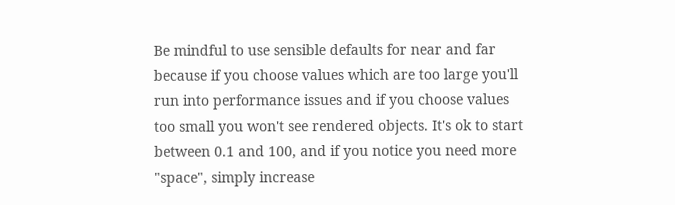Be mindful to use sensible defaults for near and far because if you choose values which are too large you'll run into performance issues and if you choose values too small you won't see rendered objects. It's ok to start between 0.1 and 100, and if you notice you need more "space", simply increase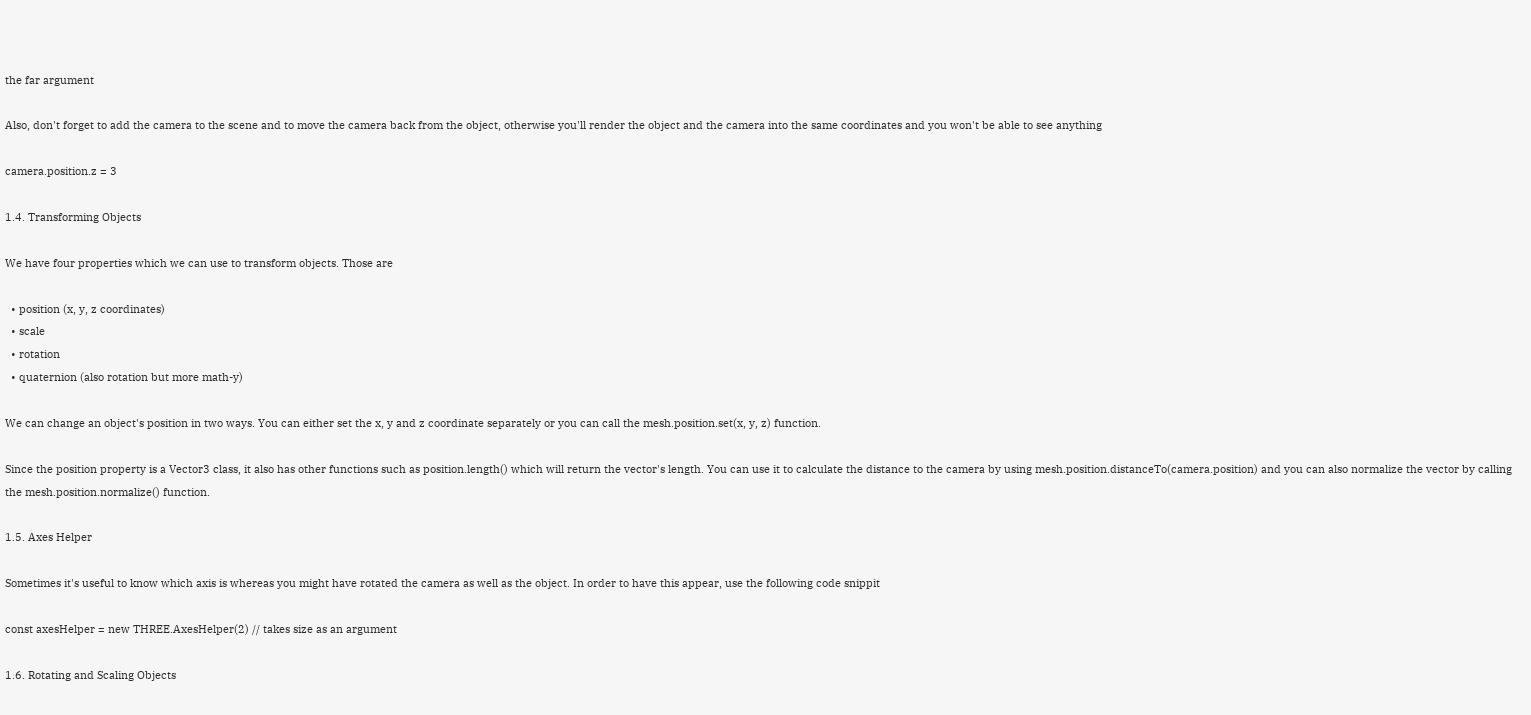the far argument

Also, don't forget to add the camera to the scene and to move the camera back from the object, otherwise you'll render the object and the camera into the same coordinates and you won't be able to see anything

camera.position.z = 3

1.4. Transforming Objects

We have four properties which we can use to transform objects. Those are

  • position (x, y, z coordinates)
  • scale
  • rotation
  • quaternion (also rotation but more math-y)

We can change an object's position in two ways. You can either set the x, y and z coordinate separately or you can call the mesh.position.set(x, y, z) function.

Since the position property is a Vector3 class, it also has other functions such as position.length() which will return the vector's length. You can use it to calculate the distance to the camera by using mesh.position.distanceTo(camera.position) and you can also normalize the vector by calling the mesh.position.normalize() function.

1.5. Axes Helper

Sometimes it's useful to know which axis is whereas you might have rotated the camera as well as the object. In order to have this appear, use the following code snippit

const axesHelper = new THREE.AxesHelper(2) // takes size as an argument

1.6. Rotating and Scaling Objects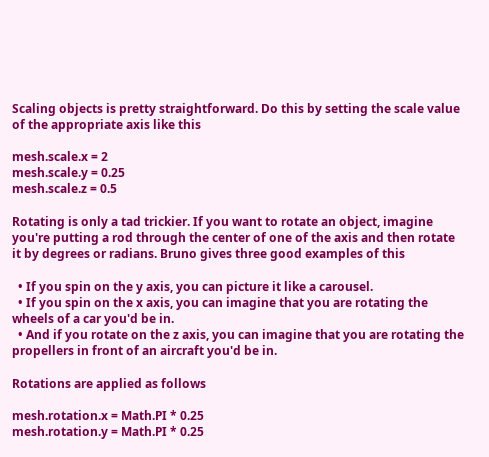Scaling objects is pretty straightforward. Do this by setting the scale value of the appropriate axis like this

mesh.scale.x = 2
mesh.scale.y = 0.25
mesh.scale.z = 0.5

Rotating is only a tad trickier. If you want to rotate an object, imagine you're putting a rod through the center of one of the axis and then rotate it by degrees or radians. Bruno gives three good examples of this

  • If you spin on the y axis, you can picture it like a carousel.
  • If you spin on the x axis, you can imagine that you are rotating the wheels of a car you'd be in.
  • And if you rotate on the z axis, you can imagine that you are rotating the propellers in front of an aircraft you'd be in.

Rotations are applied as follows

mesh.rotation.x = Math.PI * 0.25
mesh.rotation.y = Math.PI * 0.25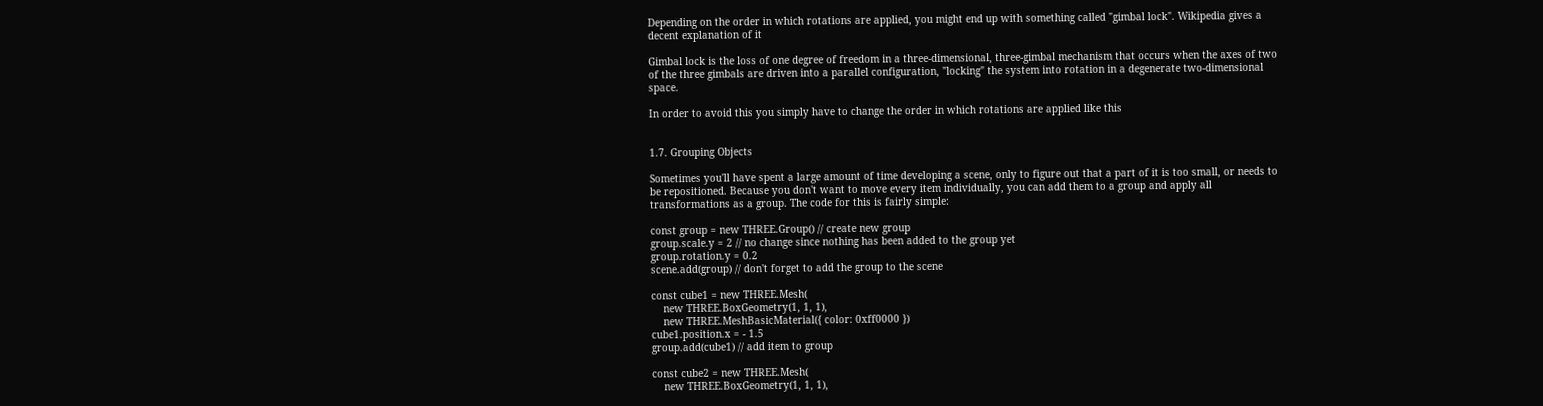Depending on the order in which rotations are applied, you might end up with something called "gimbal lock". Wikipedia gives a decent explanation of it

Gimbal lock is the loss of one degree of freedom in a three-dimensional, three-gimbal mechanism that occurs when the axes of two of the three gimbals are driven into a parallel configuration, "locking" the system into rotation in a degenerate two-dimensional space.

In order to avoid this you simply have to change the order in which rotations are applied like this


1.7. Grouping Objects

Sometimes you'll have spent a large amount of time developing a scene, only to figure out that a part of it is too small, or needs to be repositioned. Because you don't want to move every item individually, you can add them to a group and apply all transformations as a group. The code for this is fairly simple:

const group = new THREE.Group() // create new group
group.scale.y = 2 // no change since nothing has been added to the group yet
group.rotation.y = 0.2
scene.add(group) // don't forget to add the group to the scene

const cube1 = new THREE.Mesh(
    new THREE.BoxGeometry(1, 1, 1),
    new THREE.MeshBasicMaterial({ color: 0xff0000 })
cube1.position.x = - 1.5
group.add(cube1) // add item to group

const cube2 = new THREE.Mesh(
    new THREE.BoxGeometry(1, 1, 1),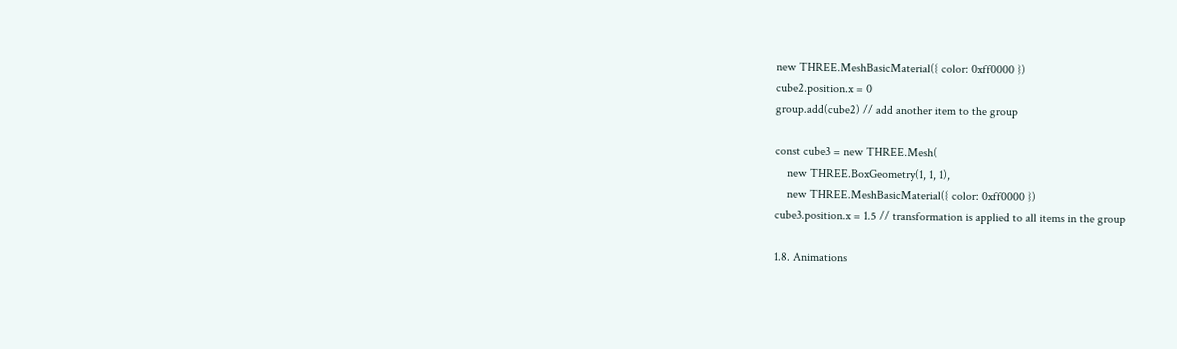new THREE.MeshBasicMaterial({ color: 0xff0000 })
cube2.position.x = 0
group.add(cube2) // add another item to the group

const cube3 = new THREE.Mesh(
    new THREE.BoxGeometry(1, 1, 1),
    new THREE.MeshBasicMaterial({ color: 0xff0000 })
cube3.position.x = 1.5 // transformation is applied to all items in the group

1.8. Animations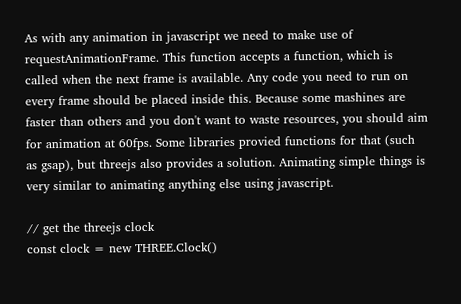As with any animation in javascript we need to make use of requestAnimationFrame. This function accepts a function, which is called when the next frame is available. Any code you need to run on every frame should be placed inside this. Because some mashines are faster than others and you don't want to waste resources, you should aim for animation at 60fps. Some libraries provied functions for that (such as gsap), but threejs also provides a solution. Animating simple things is very similar to animating anything else using javascript.

// get the threejs clock
const clock = new THREE.Clock()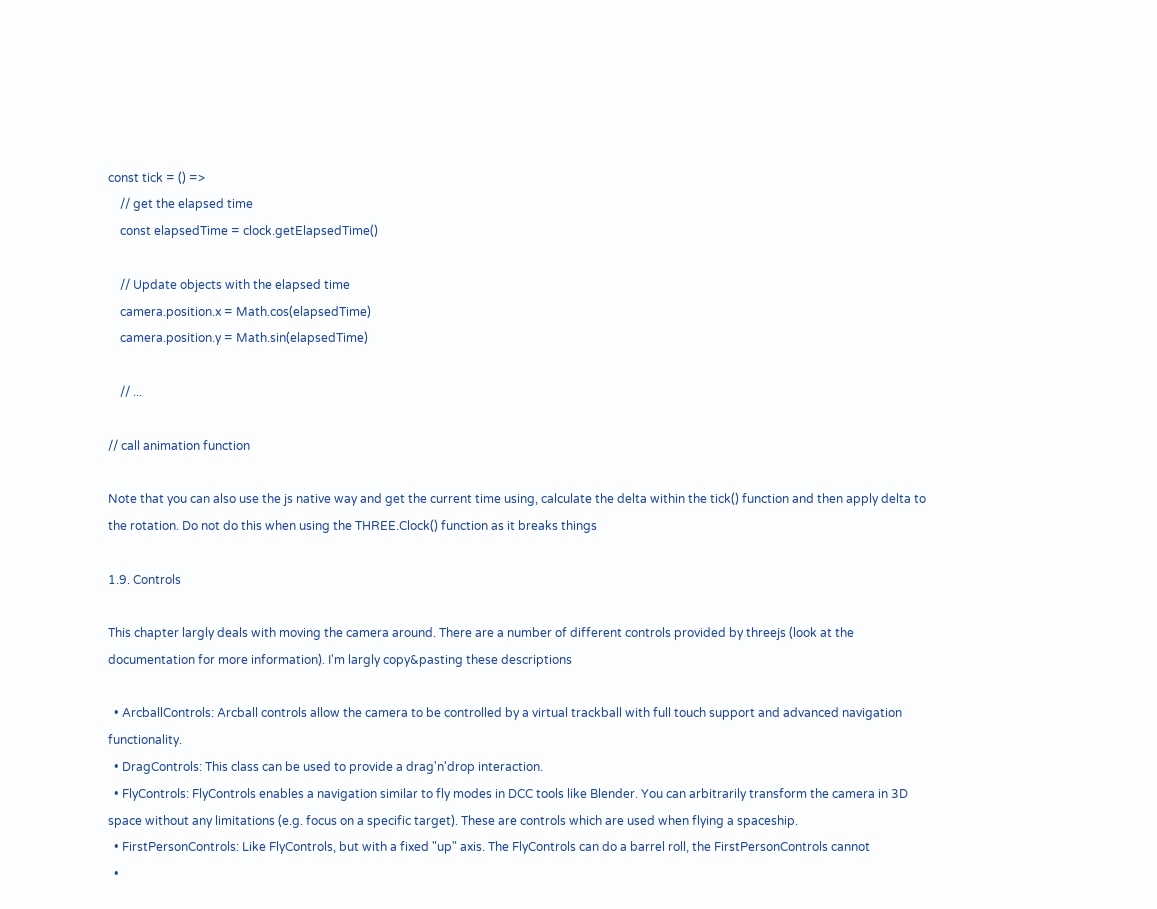const tick = () =>
    // get the elapsed time
    const elapsedTime = clock.getElapsedTime()

    // Update objects with the elapsed time
    camera.position.x = Math.cos(elapsedTime)
    camera.position.y = Math.sin(elapsedTime)

    // ...

// call animation function

Note that you can also use the js native way and get the current time using, calculate the delta within the tick() function and then apply delta to the rotation. Do not do this when using the THREE.Clock() function as it breaks things

1.9. Controls

This chapter largly deals with moving the camera around. There are a number of different controls provided by threejs (look at the documentation for more information). I'm largly copy&pasting these descriptions

  • ArcballControls: Arcball controls allow the camera to be controlled by a virtual trackball with full touch support and advanced navigation functionality.
  • DragControls: This class can be used to provide a drag'n'drop interaction.
  • FlyControls: FlyControls enables a navigation similar to fly modes in DCC tools like Blender. You can arbitrarily transform the camera in 3D space without any limitations (e.g. focus on a specific target). These are controls which are used when flying a spaceship.
  • FirstPersonControls: Like FlyControls, but with a fixed "up" axis. The FlyControls can do a barrel roll, the FirstPersonControls cannot
  •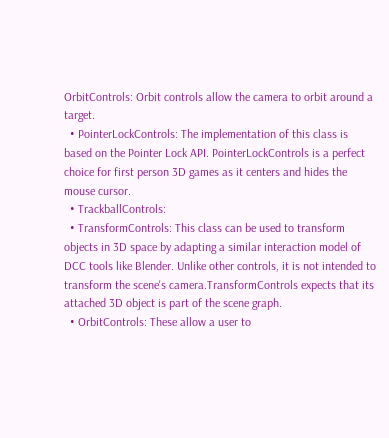OrbitControls: Orbit controls allow the camera to orbit around a target.
  • PointerLockControls: The implementation of this class is based on the Pointer Lock API. PointerLockControls is a perfect choice for first person 3D games as it centers and hides the mouse cursor.
  • TrackballControls:
  • TransformControls: This class can be used to transform objects in 3D space by adapting a similar interaction model of DCC tools like Blender. Unlike other controls, it is not intended to transform the scene's camera.TransformControls expects that its attached 3D object is part of the scene graph.
  • OrbitControls: These allow a user to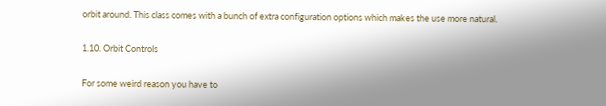orbit around. This class comes with a bunch of extra configuration options which makes the use more natural.

1.10. Orbit Controls

For some weird reason you have to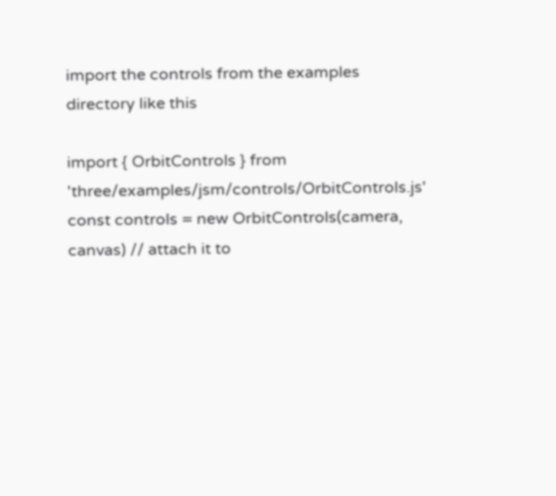import the controls from the examples directory like this

import { OrbitControls } from 'three/examples/jsm/controls/OrbitControls.js'
const controls = new OrbitControls(camera, canvas) // attach it to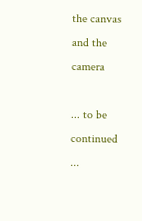the canvas and the camera

... to be continued ...